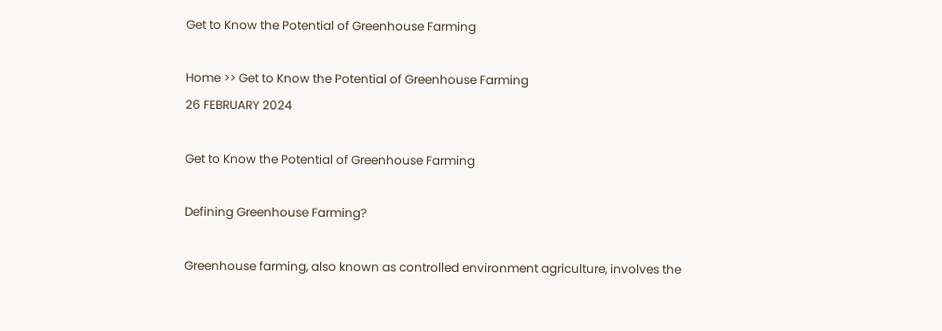Get to Know the Potential of Greenhouse Farming

Home >> Get to Know the Potential of Greenhouse Farming
26 FEBRUARY 2024

Get to Know the Potential of Greenhouse Farming

Defining Greenhouse Farming?

Greenhouse farming, also known as controlled environment agriculture, involves the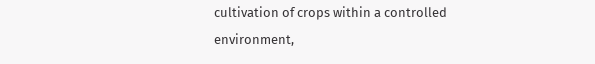cultivation of crops within a controlled environment,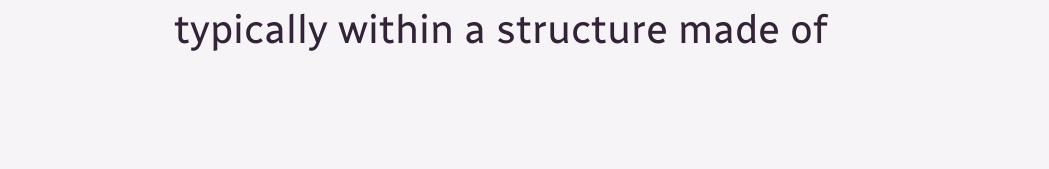typically within a structure made of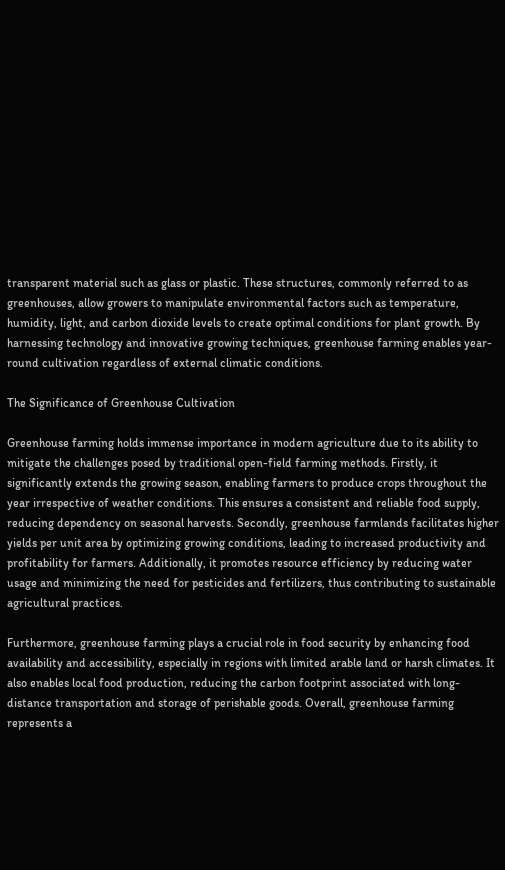transparent material such as glass or plastic. These structures, commonly referred to as greenhouses, allow growers to manipulate environmental factors such as temperature, humidity, light, and carbon dioxide levels to create optimal conditions for plant growth. By harnessing technology and innovative growing techniques, greenhouse farming enables year-round cultivation regardless of external climatic conditions.

The Significance of Greenhouse Cultivation

Greenhouse farming holds immense importance in modern agriculture due to its ability to mitigate the challenges posed by traditional open-field farming methods. Firstly, it significantly extends the growing season, enabling farmers to produce crops throughout the year irrespective of weather conditions. This ensures a consistent and reliable food supply, reducing dependency on seasonal harvests. Secondly, greenhouse farmlands facilitates higher yields per unit area by optimizing growing conditions, leading to increased productivity and profitability for farmers. Additionally, it promotes resource efficiency by reducing water usage and minimizing the need for pesticides and fertilizers, thus contributing to sustainable agricultural practices.

Furthermore, greenhouse farming plays a crucial role in food security by enhancing food availability and accessibility, especially in regions with limited arable land or harsh climates. It also enables local food production, reducing the carbon footprint associated with long-distance transportation and storage of perishable goods. Overall, greenhouse farming represents a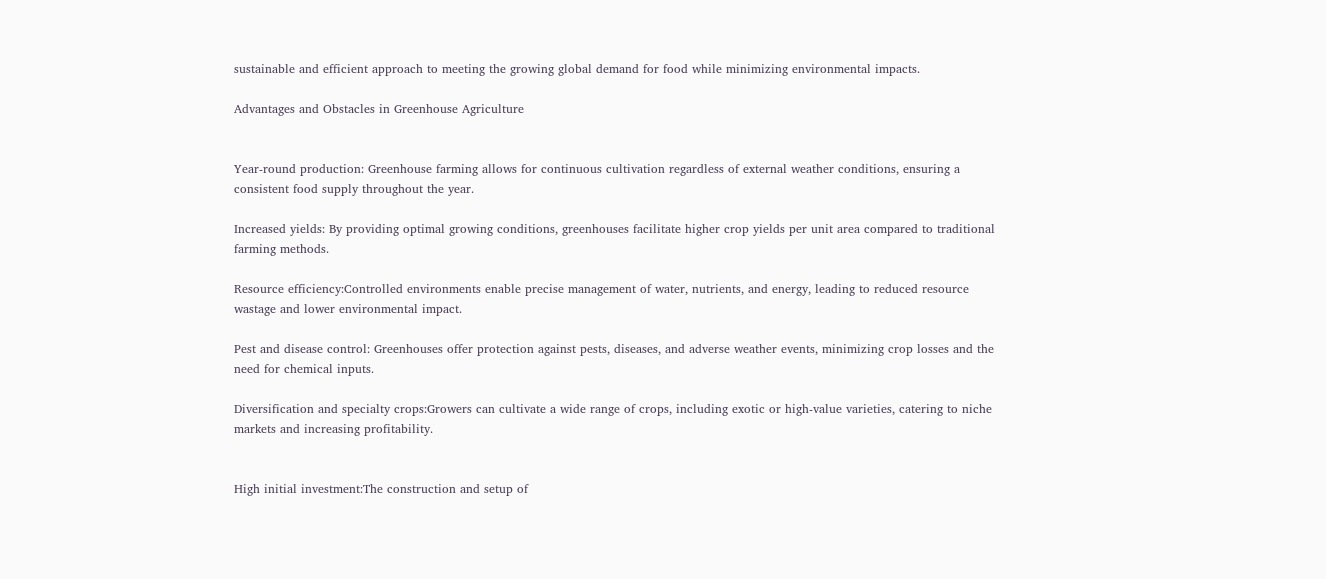sustainable and efficient approach to meeting the growing global demand for food while minimizing environmental impacts.

Advantages and Obstacles in Greenhouse Agriculture


Year-round production: Greenhouse farming allows for continuous cultivation regardless of external weather conditions, ensuring a consistent food supply throughout the year.

Increased yields: By providing optimal growing conditions, greenhouses facilitate higher crop yields per unit area compared to traditional farming methods.

Resource efficiency:Controlled environments enable precise management of water, nutrients, and energy, leading to reduced resource wastage and lower environmental impact.

Pest and disease control: Greenhouses offer protection against pests, diseases, and adverse weather events, minimizing crop losses and the need for chemical inputs.

Diversification and specialty crops:Growers can cultivate a wide range of crops, including exotic or high-value varieties, catering to niche markets and increasing profitability.


High initial investment:The construction and setup of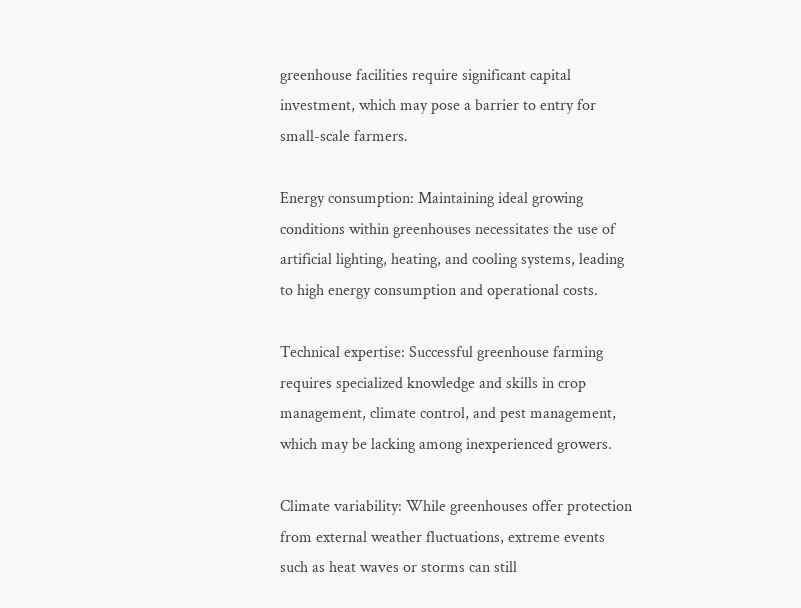greenhouse facilities require significant capital investment, which may pose a barrier to entry for small-scale farmers.

Energy consumption: Maintaining ideal growing conditions within greenhouses necessitates the use of artificial lighting, heating, and cooling systems, leading to high energy consumption and operational costs.

Technical expertise: Successful greenhouse farming requires specialized knowledge and skills in crop management, climate control, and pest management, which may be lacking among inexperienced growers.

Climate variability: While greenhouses offer protection from external weather fluctuations, extreme events such as heat waves or storms can still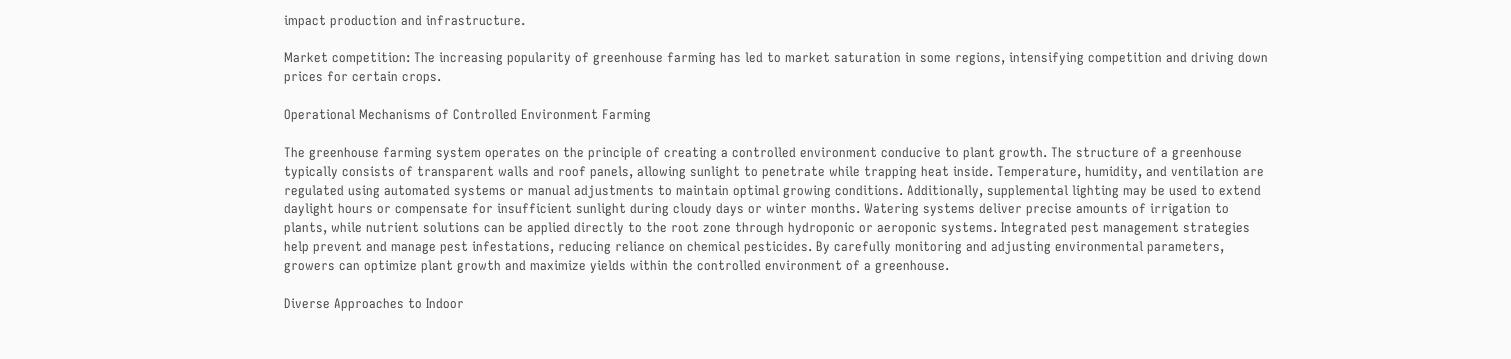impact production and infrastructure.

Market competition: The increasing popularity of greenhouse farming has led to market saturation in some regions, intensifying competition and driving down prices for certain crops.

Operational Mechanisms of Controlled Environment Farming

The greenhouse farming system operates on the principle of creating a controlled environment conducive to plant growth. The structure of a greenhouse typically consists of transparent walls and roof panels, allowing sunlight to penetrate while trapping heat inside. Temperature, humidity, and ventilation are regulated using automated systems or manual adjustments to maintain optimal growing conditions. Additionally, supplemental lighting may be used to extend daylight hours or compensate for insufficient sunlight during cloudy days or winter months. Watering systems deliver precise amounts of irrigation to plants, while nutrient solutions can be applied directly to the root zone through hydroponic or aeroponic systems. Integrated pest management strategies help prevent and manage pest infestations, reducing reliance on chemical pesticides. By carefully monitoring and adjusting environmental parameters, growers can optimize plant growth and maximize yields within the controlled environment of a greenhouse.

Diverse Approaches to Indoor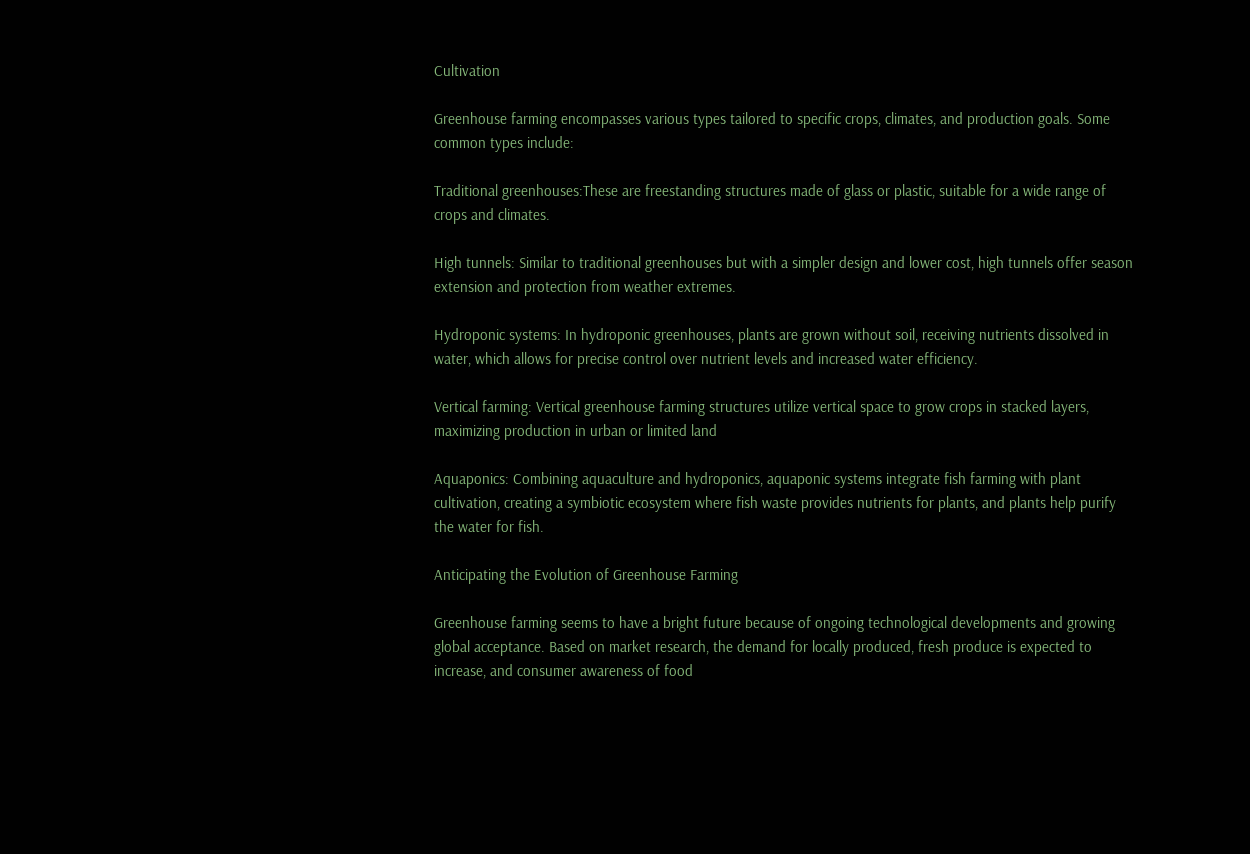Cultivation

Greenhouse farming encompasses various types tailored to specific crops, climates, and production goals. Some common types include:

Traditional greenhouses:These are freestanding structures made of glass or plastic, suitable for a wide range of crops and climates.

High tunnels: Similar to traditional greenhouses but with a simpler design and lower cost, high tunnels offer season extension and protection from weather extremes.

Hydroponic systems: In hydroponic greenhouses, plants are grown without soil, receiving nutrients dissolved in water, which allows for precise control over nutrient levels and increased water efficiency.

Vertical farming: Vertical greenhouse farming structures utilize vertical space to grow crops in stacked layers, maximizing production in urban or limited land

Aquaponics: Combining aquaculture and hydroponics, aquaponic systems integrate fish farming with plant cultivation, creating a symbiotic ecosystem where fish waste provides nutrients for plants, and plants help purify the water for fish.

Anticipating the Evolution of Greenhouse Farming

Greenhouse farming seems to have a bright future because of ongoing technological developments and growing global acceptance. Based on market research, the demand for locally produced, fresh produce is expected to increase, and consumer awareness of food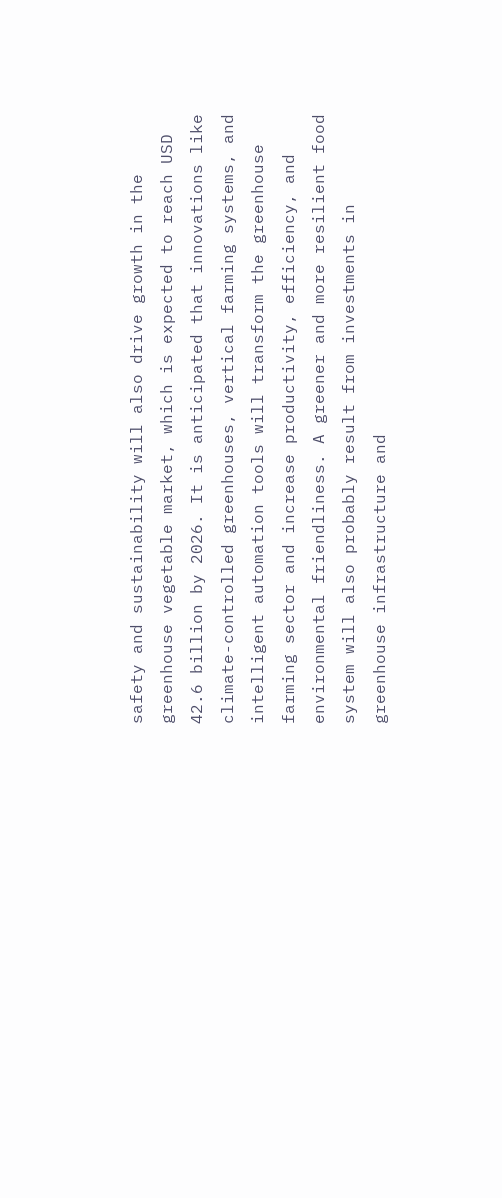safety and sustainability will also drive growth in the greenhouse vegetable market, which is expected to reach USD 42.6 billion by 2026. It is anticipated that innovations like climate-controlled greenhouses, vertical farming systems, and intelligent automation tools will transform the greenhouse farming sector and increase productivity, efficiency, and environmental friendliness. A greener and more resilient food system will also probably result from investments in greenhouse infrastructure and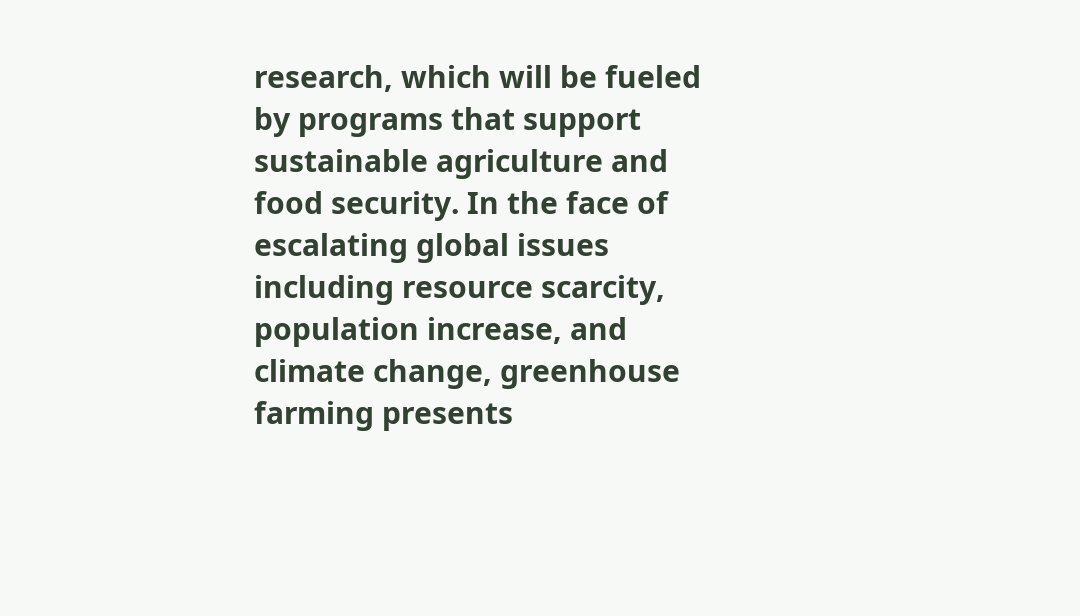research, which will be fueled by programs that support sustainable agriculture and food security. In the face of escalating global issues including resource scarcity, population increase, and climate change, greenhouse farming presents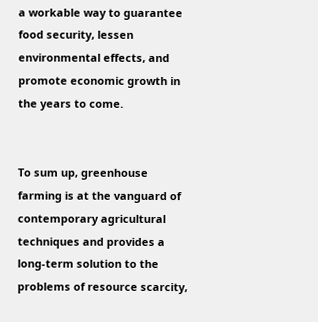a workable way to guarantee food security, lessen environmental effects, and promote economic growth in the years to come.


To sum up, greenhouse farming is at the vanguard of contemporary agricultural techniques and provides a long-term solution to the problems of resource scarcity,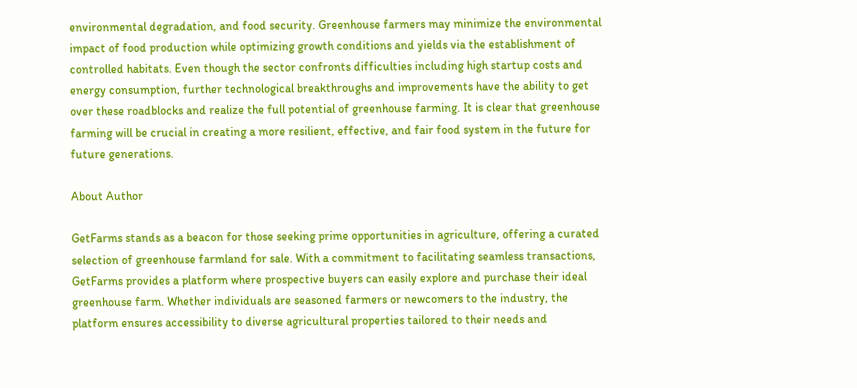environmental degradation, and food security. Greenhouse farmers may minimize the environmental impact of food production while optimizing growth conditions and yields via the establishment of controlled habitats. Even though the sector confronts difficulties including high startup costs and energy consumption, further technological breakthroughs and improvements have the ability to get over these roadblocks and realize the full potential of greenhouse farming. It is clear that greenhouse farming will be crucial in creating a more resilient, effective, and fair food system in the future for future generations.

About Author

GetFarms stands as a beacon for those seeking prime opportunities in agriculture, offering a curated selection of greenhouse farmland for sale. With a commitment to facilitating seamless transactions, GetFarms provides a platform where prospective buyers can easily explore and purchase their ideal greenhouse farm. Whether individuals are seasoned farmers or newcomers to the industry, the platform ensures accessibility to diverse agricultural properties tailored to their needs and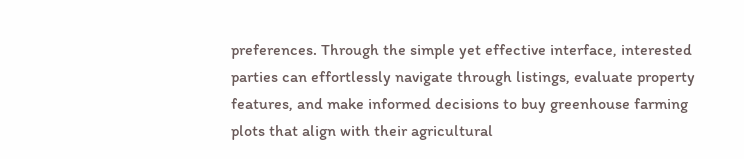preferences. Through the simple yet effective interface, interested parties can effortlessly navigate through listings, evaluate property features, and make informed decisions to buy greenhouse farming plots that align with their agricultural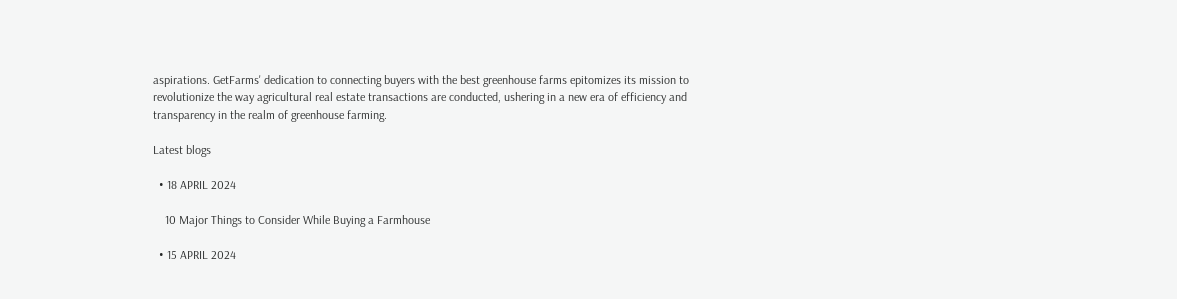aspirations. GetFarms' dedication to connecting buyers with the best greenhouse farms epitomizes its mission to revolutionize the way agricultural real estate transactions are conducted, ushering in a new era of efficiency and transparency in the realm of greenhouse farming.

Latest blogs

  • 18 APRIL 2024

    10 Major Things to Consider While Buying a Farmhouse

  • 15 APRIL 2024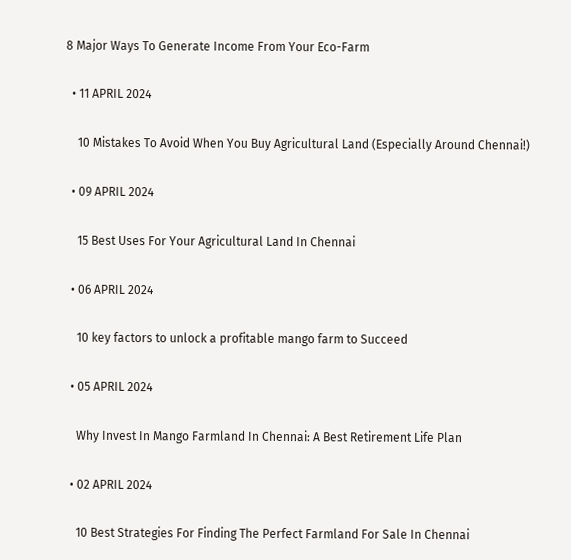8 Major Ways To Generate Income From Your Eco-Farm

  • 11 APRIL 2024

    10 Mistakes To Avoid When You Buy Agricultural Land (Especially Around Chennai!)

  • 09 APRIL 2024

    15 Best Uses For Your Agricultural Land In Chennai

  • 06 APRIL 2024

    10 key factors to unlock a profitable mango farm to Succeed

  • 05 APRIL 2024

    Why Invest In Mango Farmland In Chennai: A Best Retirement Life Plan

  • 02 APRIL 2024

    10 Best Strategies For Finding The Perfect Farmland For Sale In Chennai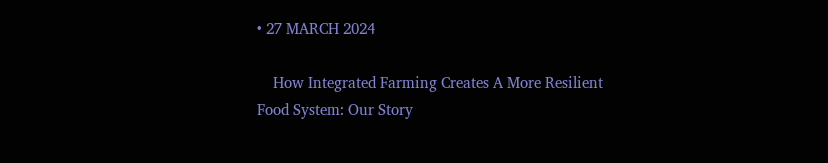• 27 MARCH 2024

    How Integrated Farming Creates A More Resilient Food System: Our Story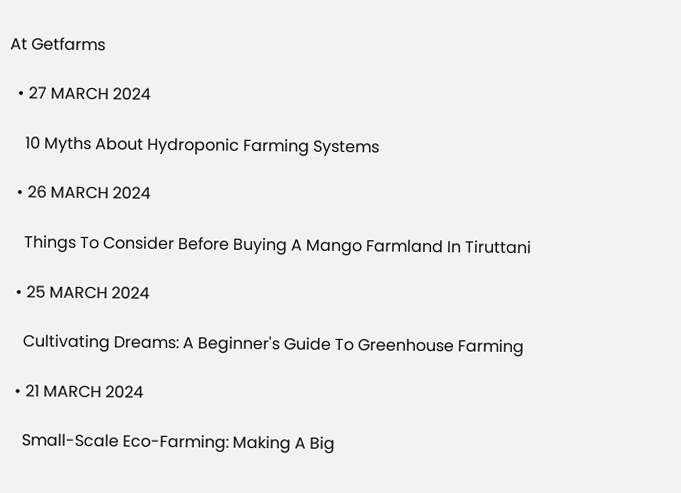At Getfarms

  • 27 MARCH 2024

    10 Myths About Hydroponic Farming Systems

  • 26 MARCH 2024

    Things To Consider Before Buying A Mango Farmland In Tiruttani

  • 25 MARCH 2024

    Cultivating Dreams: A Beginner's Guide To Greenhouse Farming

  • 21 MARCH 2024

    Small-Scale Eco-Farming: Making A Big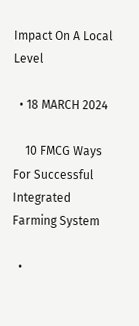Impact On A Local Level

  • 18 MARCH 2024

    10 FMCG Ways For Successful Integrated Farming System

  •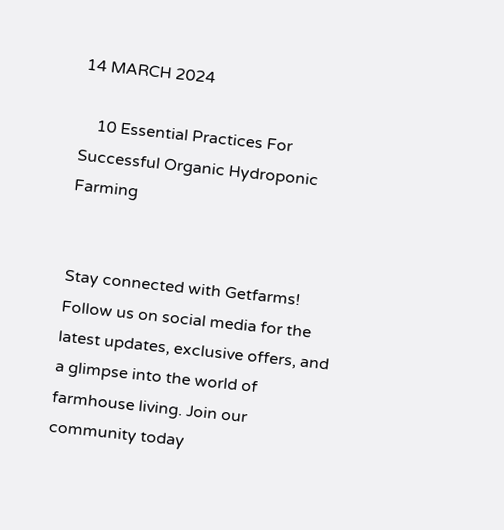14 MARCH 2024

    10 Essential Practices For Successful Organic Hydroponic Farming


Stay connected with Getfarms! Follow us on social media for the latest updates, exclusive offers, and a glimpse into the world of farmhouse living. Join our community today